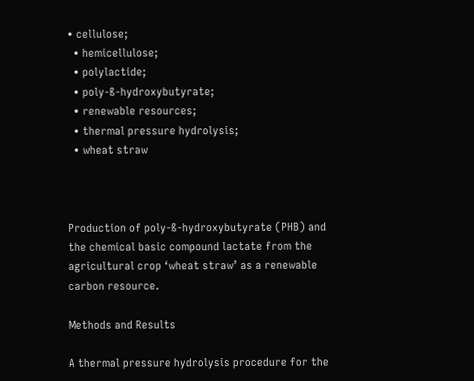• cellulose;
  • hemicellulose;
  • polylactide;
  • poly-ß-hydroxybutyrate;
  • renewable resources;
  • thermal pressure hydrolysis;
  • wheat straw



Production of poly-ß-hydroxybutyrate (PHB) and the chemical basic compound lactate from the agricultural crop ‘wheat straw’ as a renewable carbon resource.

Methods and Results

A thermal pressure hydrolysis procedure for the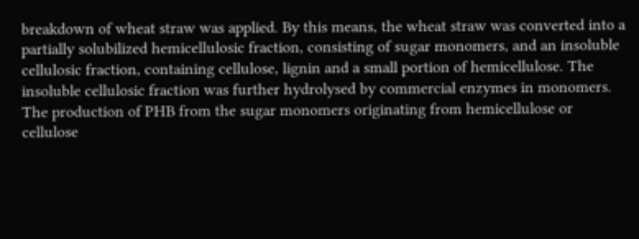breakdown of wheat straw was applied. By this means, the wheat straw was converted into a partially solubilized hemicellulosic fraction, consisting of sugar monomers, and an insoluble cellulosic fraction, containing cellulose, lignin and a small portion of hemicellulose. The insoluble cellulosic fraction was further hydrolysed by commercial enzymes in monomers. The production of PHB from the sugar monomers originating from hemicellulose or cellulose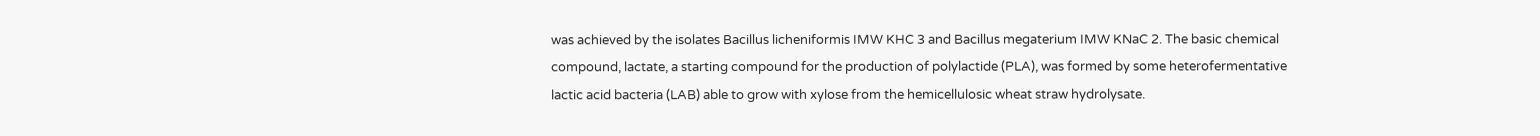was achieved by the isolates Bacillus licheniformis IMW KHC 3 and Bacillus megaterium IMW KNaC 2. The basic chemical compound, lactate, a starting compound for the production of polylactide (PLA), was formed by some heterofermentative lactic acid bacteria (LAB) able to grow with xylose from the hemicellulosic wheat straw hydrolysate.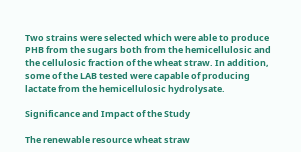Two strains were selected which were able to produce PHB from the sugars both from the hemicellulosic and the cellulosic fraction of the wheat straw. In addition, some of the LAB tested were capable of producing lactate from the hemicellulosic hydrolysate.

Significance and Impact of the Study

The renewable resource wheat straw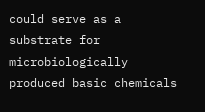could serve as a substrate for microbiologically produced basic chemicals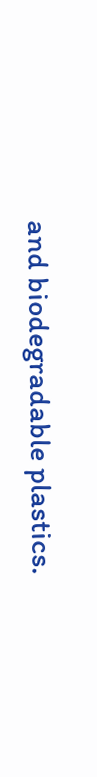and biodegradable plastics.